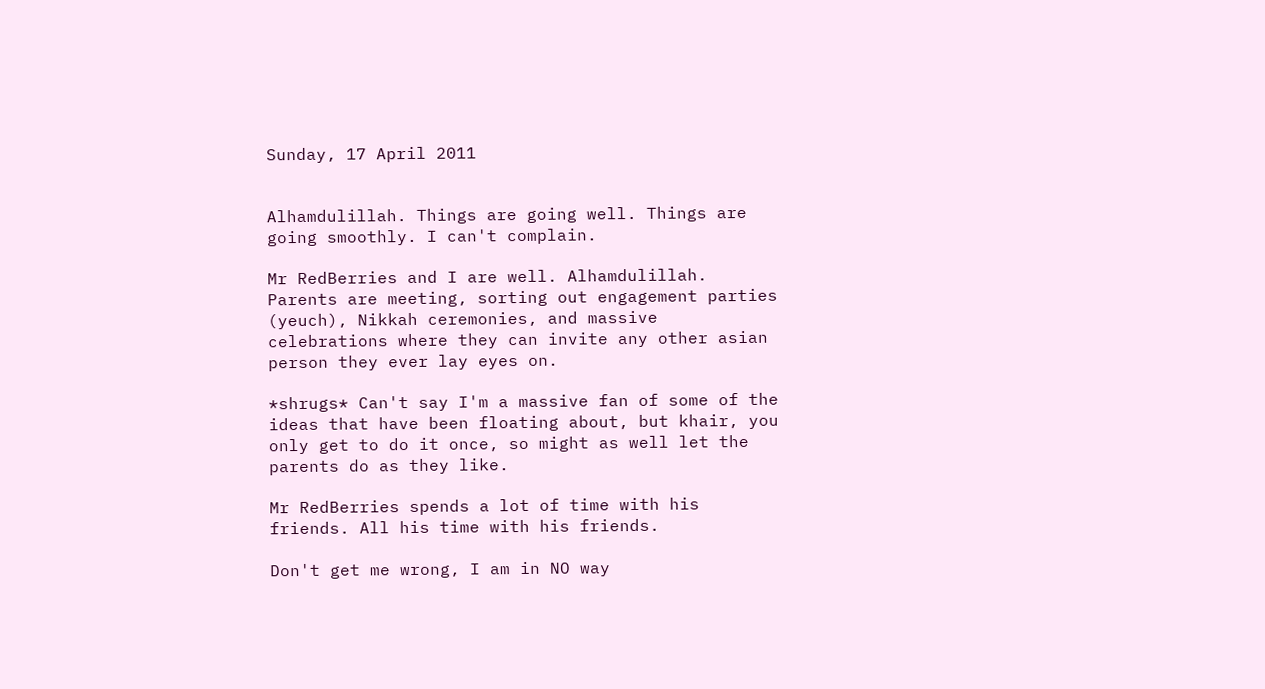Sunday, 17 April 2011


Alhamdulillah. Things are going well. Things are going smoothly. I can't complain.

Mr RedBerries and I are well. Alhamdulillah. Parents are meeting, sorting out engagement parties (yeuch), Nikkah ceremonies, and massive celebrations where they can invite any other asian person they ever lay eyes on.

*shrugs* Can't say I'm a massive fan of some of the ideas that have been floating about, but khair, you only get to do it once, so might as well let the parents do as they like.

Mr RedBerries spends a lot of time with his friends. All his time with his friends.

Don't get me wrong, I am in NO way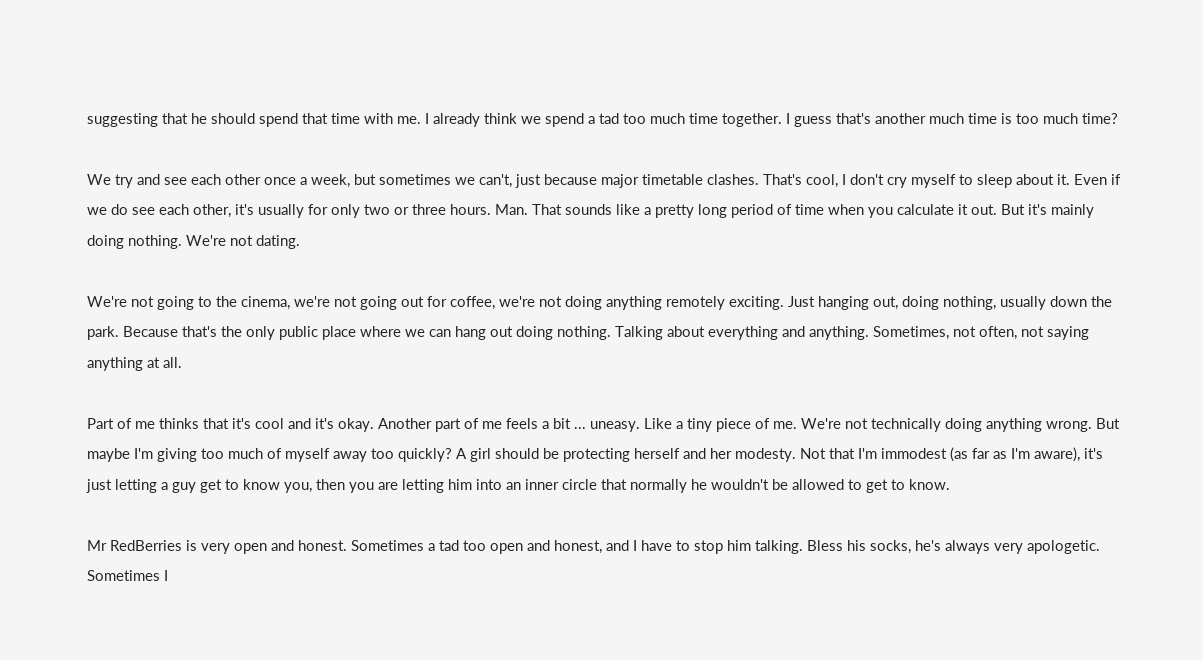suggesting that he should spend that time with me. I already think we spend a tad too much time together. I guess that's another much time is too much time?

We try and see each other once a week, but sometimes we can't, just because major timetable clashes. That's cool, I don't cry myself to sleep about it. Even if we do see each other, it's usually for only two or three hours. Man. That sounds like a pretty long period of time when you calculate it out. But it's mainly doing nothing. We're not dating.

We're not going to the cinema, we're not going out for coffee, we're not doing anything remotely exciting. Just hanging out, doing nothing, usually down the park. Because that's the only public place where we can hang out doing nothing. Talking about everything and anything. Sometimes, not often, not saying anything at all.

Part of me thinks that it's cool and it's okay. Another part of me feels a bit ... uneasy. Like a tiny piece of me. We're not technically doing anything wrong. But maybe I'm giving too much of myself away too quickly? A girl should be protecting herself and her modesty. Not that I'm immodest (as far as I'm aware), it's just letting a guy get to know you, then you are letting him into an inner circle that normally he wouldn't be allowed to get to know.

Mr RedBerries is very open and honest. Sometimes a tad too open and honest, and I have to stop him talking. Bless his socks, he's always very apologetic. Sometimes I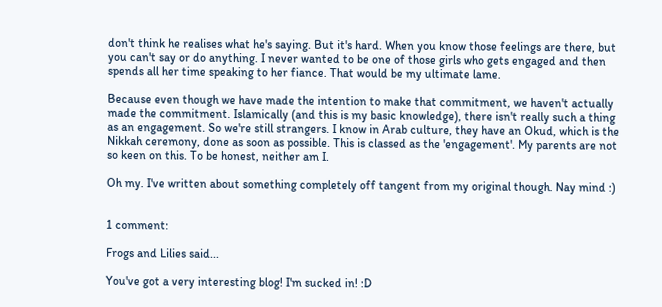don't think he realises what he's saying. But it's hard. When you know those feelings are there, but you can't say or do anything. I never wanted to be one of those girls who gets engaged and then spends all her time speaking to her fiance. That would be my ultimate lame.

Because even though we have made the intention to make that commitment, we haven't actually made the commitment. Islamically (and this is my basic knowledge), there isn't really such a thing as an engagement. So we're still strangers. I know in Arab culture, they have an Okud, which is the Nikkah ceremony, done as soon as possible. This is classed as the 'engagement'. My parents are not so keen on this. To be honest, neither am I.

Oh my. I've written about something completely off tangent from my original though. Nay mind :)


1 comment:

Frogs and Lilies said...

You've got a very interesting blog! I'm sucked in! :D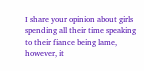I share your opinion about girls spending all their time speaking to their fiance being lame, however, it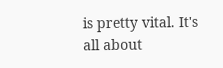is pretty vital. It's all about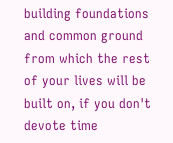building foundations and common ground from which the rest of your lives will be built on, if you don't devote time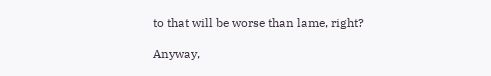to that will be worse than lame, right?

Anyway,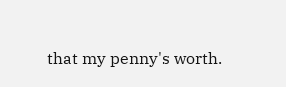that my penny's worth.